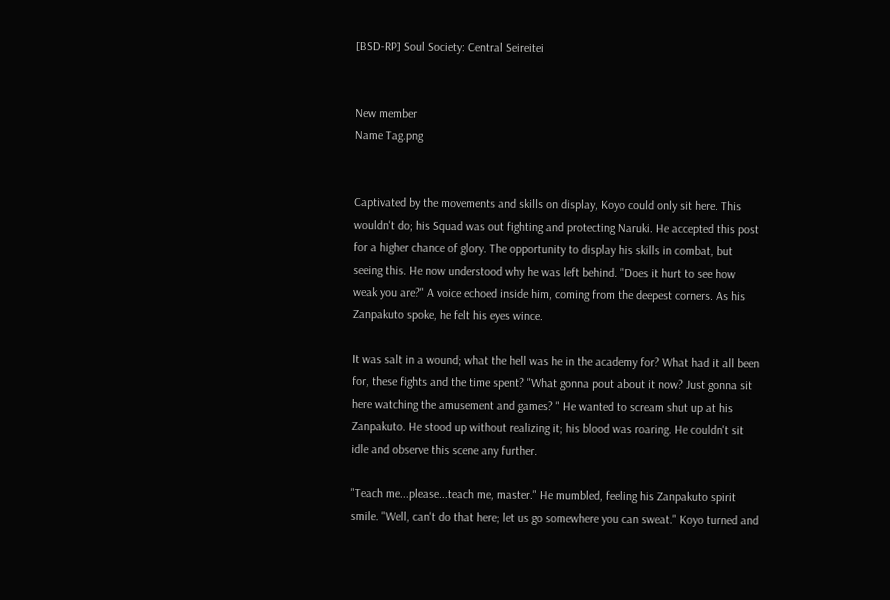[BSD-RP] Soul Society: Central Seireitei


New member
Name Tag.png


Captivated by the movements and skills on display, Koyo could only sit here. This wouldn't do; his Squad was out fighting and protecting Naruki. He accepted this post for a higher chance of glory. The opportunity to display his skills in combat, but seeing this. He now understood why he was left behind. "Does it hurt to see how weak you are?" A voice echoed inside him, coming from the deepest corners. As his Zanpakuto spoke, he felt his eyes wince.

It was salt in a wound; what the hell was he in the academy for? What had it all been for, these fights and the time spent? "What gonna pout about it now? Just gonna sit here watching the amusement and games? " He wanted to scream shut up at his Zanpakuto. He stood up without realizing it; his blood was roaring. He couldn't sit idle and observe this scene any further.

"Teach me...please...teach me, master." He mumbled, feeling his Zanpakuto spirit smile. "Well, can't do that here; let us go somewhere you can sweat." Koyo turned and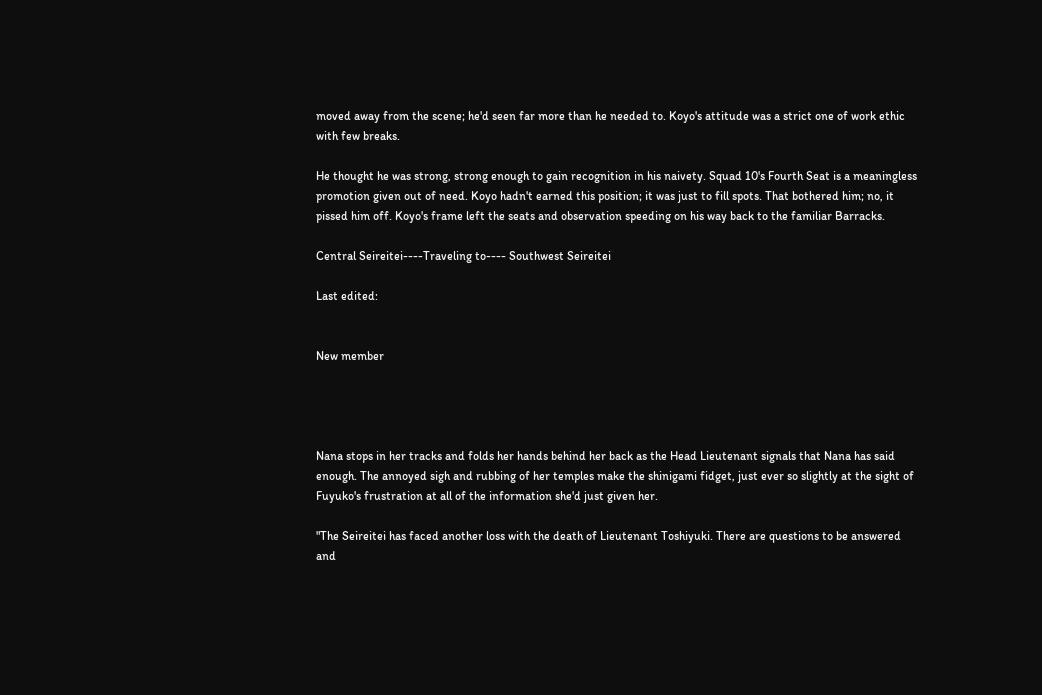moved away from the scene; he'd seen far more than he needed to. Koyo's attitude was a strict one of work ethic with few breaks.

He thought he was strong, strong enough to gain recognition in his naivety. Squad 10's Fourth Seat is a meaningless promotion given out of need. Koyo hadn't earned this position; it was just to fill spots. That bothered him; no, it pissed him off. Koyo's frame left the seats and observation speeding on his way back to the familiar Barracks.

Central Seireitei----Traveling to---- Southwest Seireitei

Last edited:


New member




Nana stops in her tracks and folds her hands behind her back as the Head Lieutenant signals that Nana has said enough. The annoyed sigh and rubbing of her temples make the shinigami fidget, just ever so slightly at the sight of Fuyuko's frustration at all of the information she'd just given her.

"The Seireitei has faced another loss with the death of Lieutenant Toshiyuki. There are questions to be answered and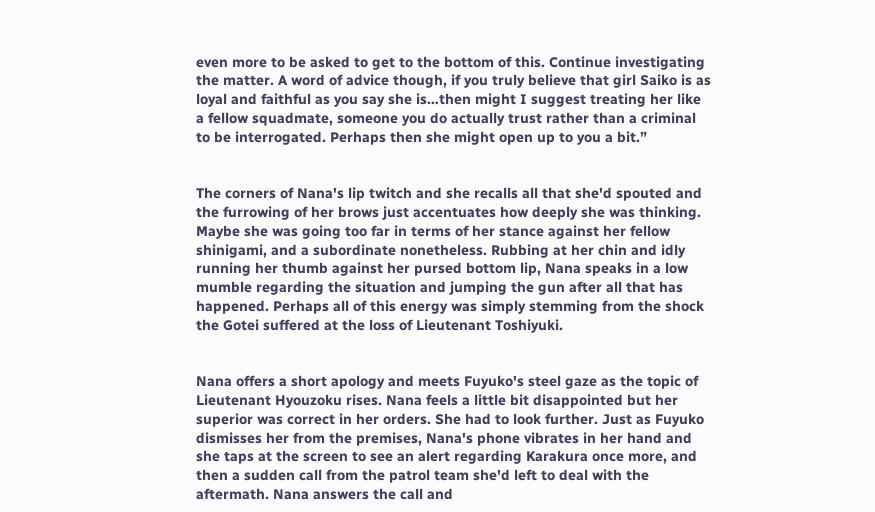even more to be asked to get to the bottom of this. Continue investigating the matter. A word of advice though, if you truly believe that girl Saiko is as loyal and faithful as you say she is…then might I suggest treating her like a fellow squadmate, someone you do actually trust rather than a criminal to be interrogated. Perhaps then she might open up to you a bit.”


The corners of Nana's lip twitch and she recalls all that she'd spouted and the furrowing of her brows just accentuates how deeply she was thinking. Maybe she was going too far in terms of her stance against her fellow shinigami, and a subordinate nonetheless. Rubbing at her chin and idly running her thumb against her pursed bottom lip, Nana speaks in a low mumble regarding the situation and jumping the gun after all that has happened. Perhaps all of this energy was simply stemming from the shock the Gotei suffered at the loss of Lieutenant Toshiyuki.


Nana offers a short apology and meets Fuyuko's steel gaze as the topic of Lieutenant Hyouzoku rises. Nana feels a little bit disappointed but her superior was correct in her orders. She had to look further. Just as Fuyuko dismisses her from the premises, Nana's phone vibrates in her hand and she taps at the screen to see an alert regarding Karakura once more, and then a sudden call from the patrol team she'd left to deal with the aftermath. Nana answers the call and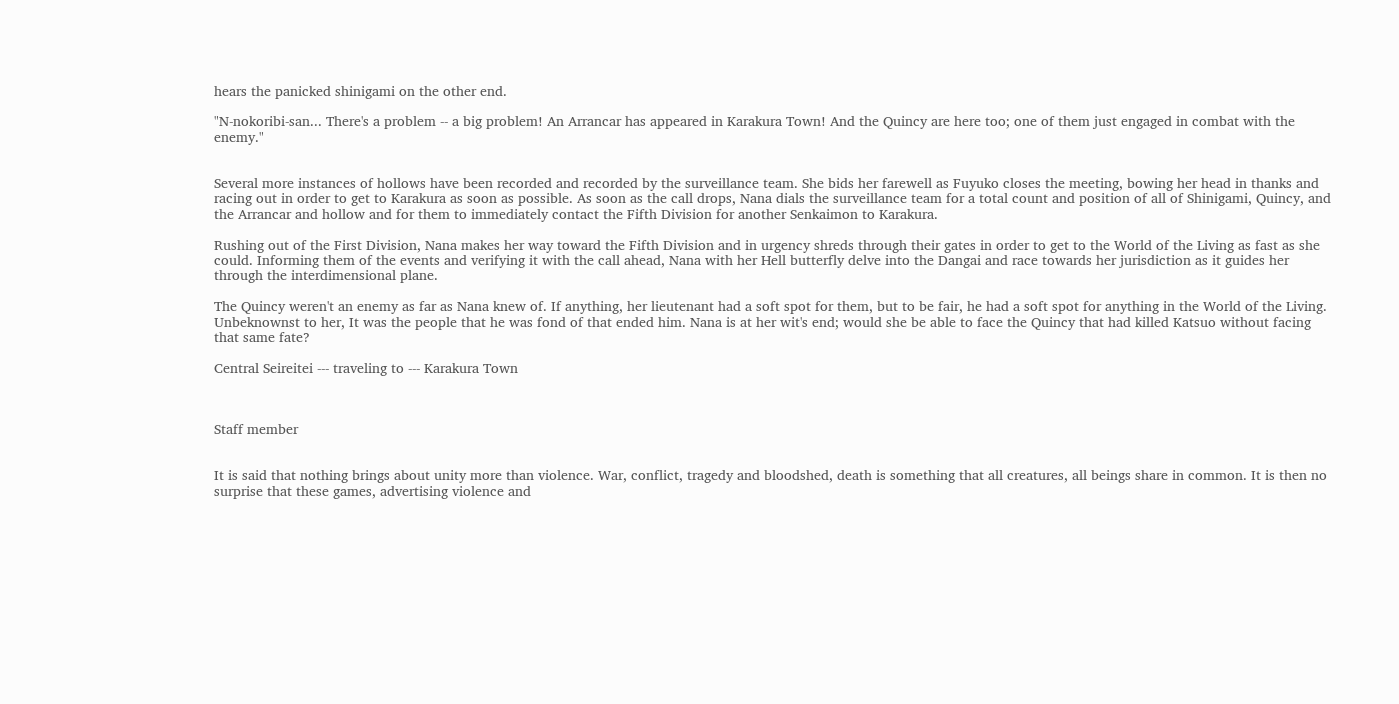hears the panicked shinigami on the other end.

"N-nokoribi-san... There's a problem -- a big problem! An Arrancar has appeared in Karakura Town! And the Quincy are here too; one of them just engaged in combat with the enemy."


Several more instances of hollows have been recorded and recorded by the surveillance team. She bids her farewell as Fuyuko closes the meeting, bowing her head in thanks and racing out in order to get to Karakura as soon as possible. As soon as the call drops, Nana dials the surveillance team for a total count and position of all of Shinigami, Quincy, and the Arrancar and hollow and for them to immediately contact the Fifth Division for another Senkaimon to Karakura.

Rushing out of the First Division, Nana makes her way toward the Fifth Division and in urgency shreds through their gates in order to get to the World of the Living as fast as she could. Informing them of the events and verifying it with the call ahead, Nana with her Hell butterfly delve into the Dangai and race towards her jurisdiction as it guides her through the interdimensional plane.

The Quincy weren't an enemy as far as Nana knew of. If anything, her lieutenant had a soft spot for them, but to be fair, he had a soft spot for anything in the World of the Living. Unbeknownst to her, It was the people that he was fond of that ended him. Nana is at her wit's end; would she be able to face the Quincy that had killed Katsuo without facing that same fate?

Central Seireitei --- traveling to --- Karakura Town



Staff member


It is said that nothing brings about unity more than violence. War, conflict, tragedy and bloodshed, death is something that all creatures, all beings share in common. It is then no surprise that these games, advertising violence and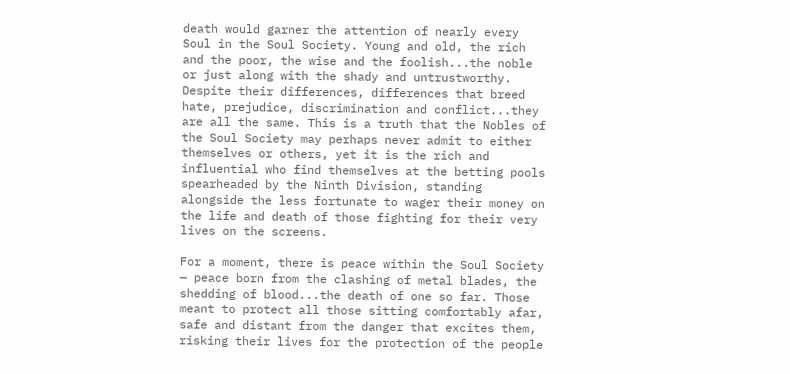death would garner the attention of nearly every Soul in the Soul Society. Young and old, the rich and the poor, the wise and the foolish...the noble or just along with the shady and untrustworthy. Despite their differences, differences that breed hate, prejudice, discrimination and conflict...they are all the same. This is a truth that the Nobles of the Soul Society may perhaps never admit to either themselves or others, yet it is the rich and influential who find themselves at the betting pools spearheaded by the Ninth Division, standing alongside the less fortunate to wager their money on the life and death of those fighting for their very lives on the screens.

For a moment, there is peace within the Soul Society — peace born from the clashing of metal blades, the shedding of blood...the death of one so far. Those meant to protect all those sitting comfortably afar, safe and distant from the danger that excites them, risking their lives for the protection of the people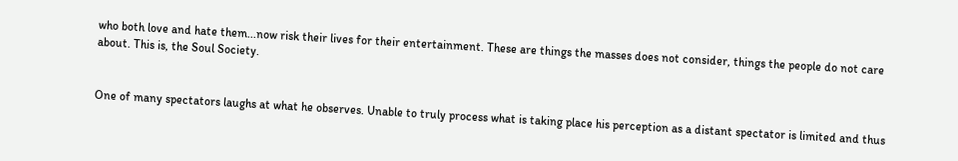who both love and hate them...now risk their lives for their entertainment. These are things the masses does not consider, things the people do not care about. This is, the Soul Society.


One of many spectators laughs at what he observes. Unable to truly process what is taking place his perception as a distant spectator is limited and thus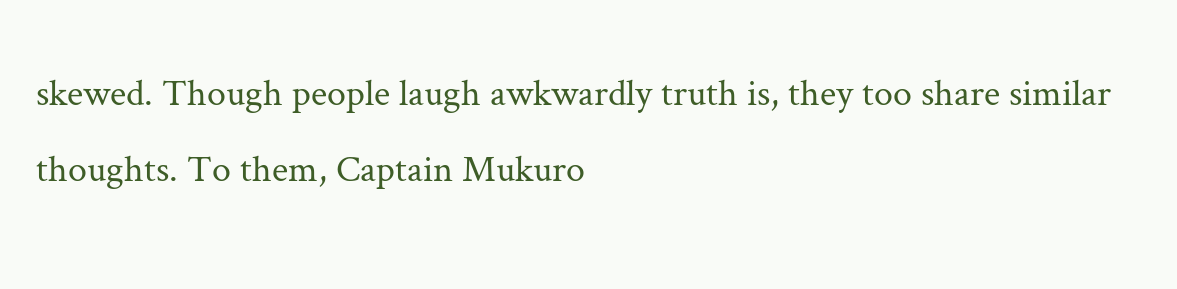skewed. Though people laugh awkwardly truth is, they too share similar thoughts. To them, Captain Mukuro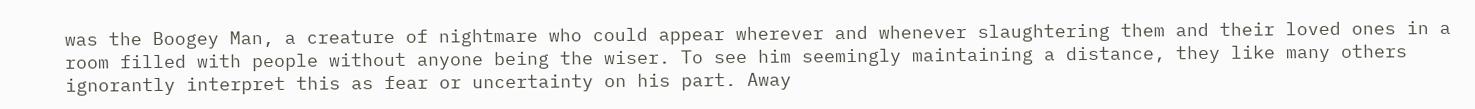was the Boogey Man, a creature of nightmare who could appear wherever and whenever slaughtering them and their loved ones in a room filled with people without anyone being the wiser. To see him seemingly maintaining a distance, they like many others ignorantly interpret this as fear or uncertainty on his part. Away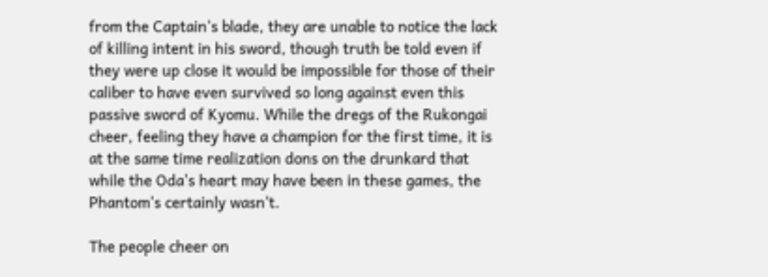from the Captain's blade, they are unable to notice the lack of killing intent in his sword, though truth be told even if they were up close it would be impossible for those of their caliber to have even survived so long against even this passive sword of Kyomu. While the dregs of the Rukongai cheer, feeling they have a champion for the first time, it is at the same time realization dons on the drunkard that while the Oda's heart may have been in these games, the Phantom's certainly wasn't.

The people cheer on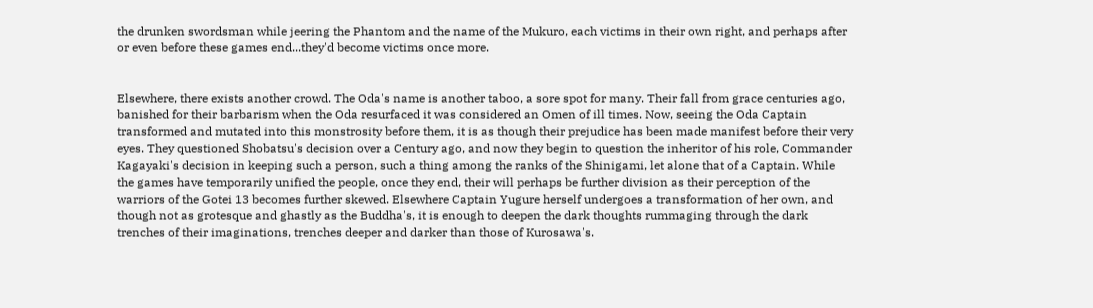the drunken swordsman while jeering the Phantom and the name of the Mukuro, each victims in their own right, and perhaps after or even before these games end...they'd become victims once more.


Elsewhere, there exists another crowd. The Oda's name is another taboo, a sore spot for many. Their fall from grace centuries ago, banished for their barbarism when the Oda resurfaced it was considered an Omen of ill times. Now, seeing the Oda Captain transformed and mutated into this monstrosity before them, it is as though their prejudice has been made manifest before their very eyes. They questioned Shobatsu's decision over a Century ago, and now they begin to question the inheritor of his role, Commander Kagayaki's decision in keeping such a person, such a thing among the ranks of the Shinigami, let alone that of a Captain. While the games have temporarily unified the people, once they end, their will perhaps be further division as their perception of the warriors of the Gotei 13 becomes further skewed. Elsewhere Captain Yugure herself undergoes a transformation of her own, and though not as grotesque and ghastly as the Buddha's, it is enough to deepen the dark thoughts rummaging through the dark trenches of their imaginations, trenches deeper and darker than those of Kurosawa's.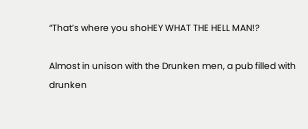“That’s where you shoHEY WHAT THE HELL MAN!?

Almost in unison with the Drunken men, a pub filled with drunken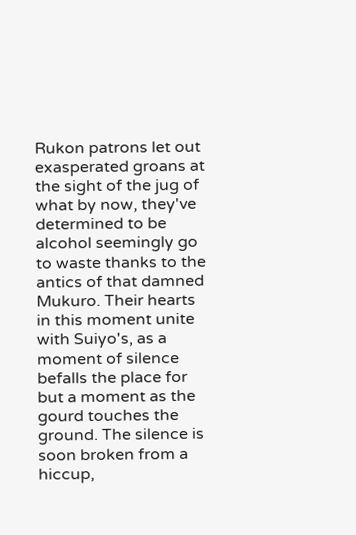Rukon patrons let out exasperated groans at the sight of the jug of what by now, they've determined to be alcohol seemingly go to waste thanks to the antics of that damned Mukuro. Their hearts in this moment unite with Suiyo's, as a moment of silence befalls the place for but a moment as the gourd touches the ground. The silence is soon broken from a hiccup,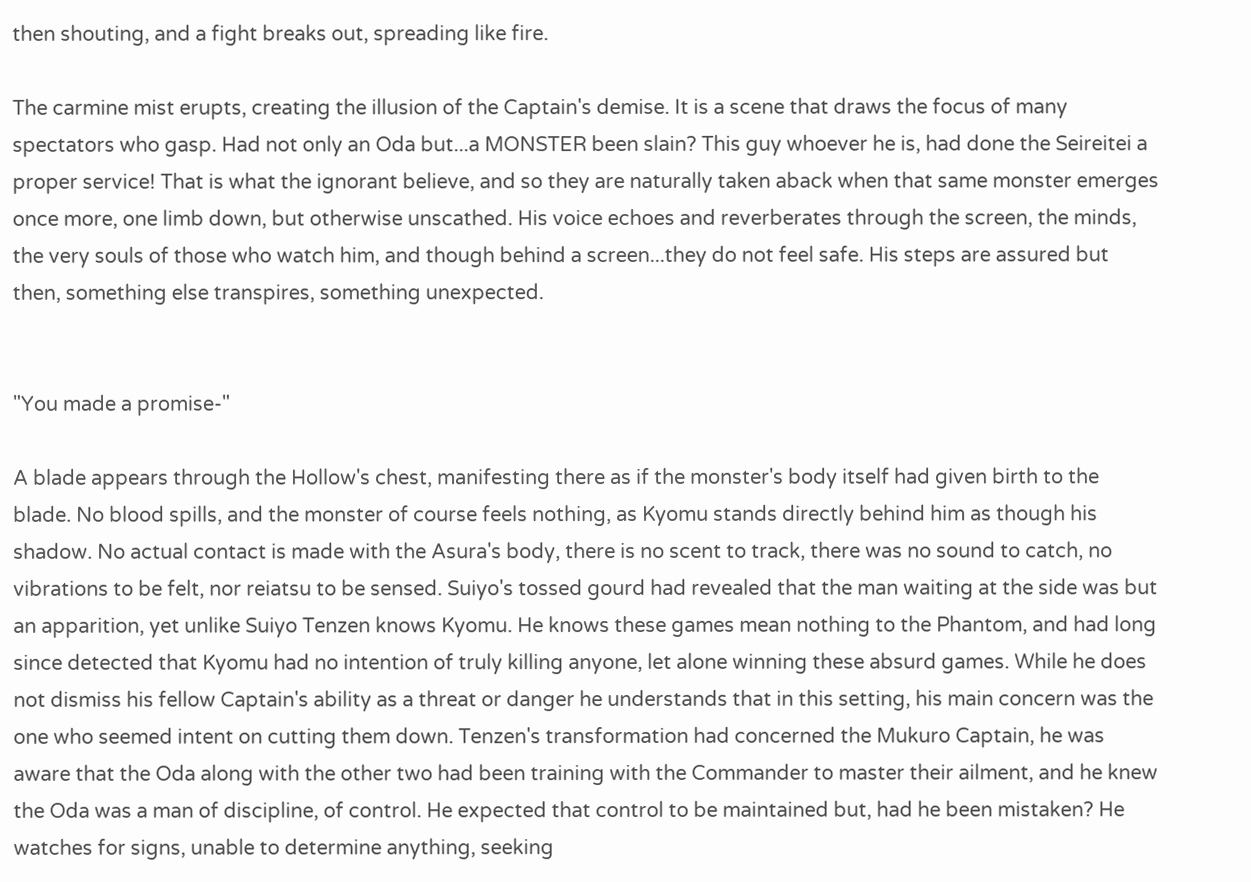then shouting, and a fight breaks out, spreading like fire.

The carmine mist erupts, creating the illusion of the Captain's demise. It is a scene that draws the focus of many spectators who gasp. Had not only an Oda but...a MONSTER been slain? This guy whoever he is, had done the Seireitei a proper service! That is what the ignorant believe, and so they are naturally taken aback when that same monster emerges once more, one limb down, but otherwise unscathed. His voice echoes and reverberates through the screen, the minds, the very souls of those who watch him, and though behind a screen...they do not feel safe. His steps are assured but then, something else transpires, something unexpected.


"You made a promise-"

A blade appears through the Hollow's chest, manifesting there as if the monster's body itself had given birth to the blade. No blood spills, and the monster of course feels nothing, as Kyomu stands directly behind him as though his shadow. No actual contact is made with the Asura's body, there is no scent to track, there was no sound to catch, no vibrations to be felt, nor reiatsu to be sensed. Suiyo's tossed gourd had revealed that the man waiting at the side was but an apparition, yet unlike Suiyo Tenzen knows Kyomu. He knows these games mean nothing to the Phantom, and had long since detected that Kyomu had no intention of truly killing anyone, let alone winning these absurd games. While he does not dismiss his fellow Captain's ability as a threat or danger he understands that in this setting, his main concern was the one who seemed intent on cutting them down. Tenzen's transformation had concerned the Mukuro Captain, he was aware that the Oda along with the other two had been training with the Commander to master their ailment, and he knew the Oda was a man of discipline, of control. He expected that control to be maintained but, had he been mistaken? He watches for signs, unable to determine anything, seeking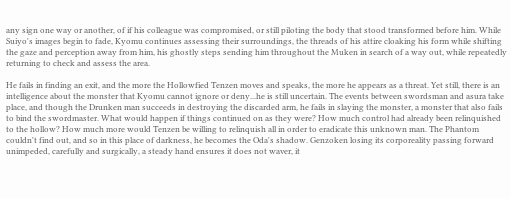any sign one way or another, of if his colleague was compromised, or still piloting the body that stood transformed before him. While Suiyo's images begin to fade, Kyomu continues assessing their surroundings, the threads of his attire cloaking his form while shifting the gaze and perception away from him, his ghostly steps sending him throughout the Muken in search of a way out, while repeatedly returning to check and assess the area.

He fails in finding an exit, and the more the Hollowfied Tenzen moves and speaks, the more he appears as a threat. Yet still, there is an intelligence about the monster that Kyomu cannot ignore or deny...he is still uncertain. The events between swordsman and asura take place, and though the Drunken man succeeds in destroying the discarded arm, he fails in slaying the monster, a monster that also fails to bind the swordmaster. What would happen if things continued on as they were? How much control had already been relinquished to the hollow? How much more would Tenzen be willing to relinquish all in order to eradicate this unknown man. The Phantom couldn't find out, and so in this place of darkness, he becomes the Oda's shadow. Genzoken losing its corporeality passing forward unimpeded, carefully and surgically, a steady hand ensures it does not waver, it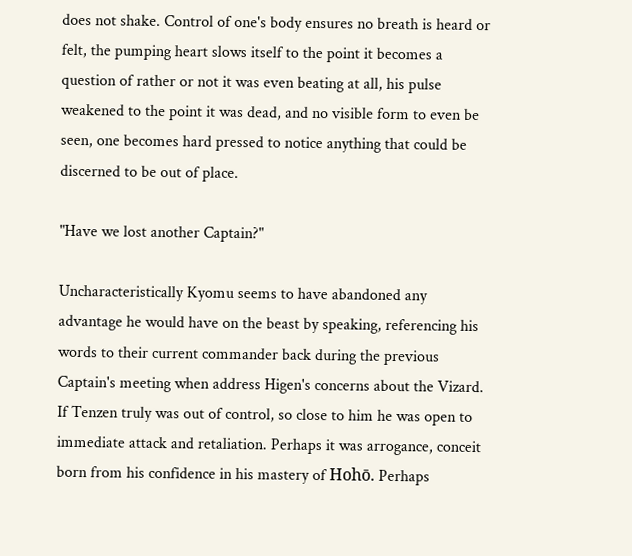does not shake. Control of one's body ensures no breath is heard or felt, the pumping heart slows itself to the point it becomes a question of rather or not it was even beating at all, his pulse weakened to the point it was dead, and no visible form to even be seen, one becomes hard pressed to notice anything that could be discerned to be out of place.

"Have we lost another Captain?"

Uncharacteristically Kyomu seems to have abandoned any advantage he would have on the beast by speaking, referencing his words to their current commander back during the previous Captain's meeting when address Higen's concerns about the Vizard. If Tenzen truly was out of control, so close to him he was open to immediate attack and retaliation. Perhaps it was arrogance, conceit born from his confidence in his mastery of Hohō. Perhaps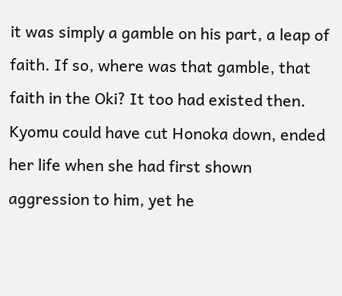it was simply a gamble on his part, a leap of faith. If so, where was that gamble, that faith in the Oki? It too had existed then. Kyomu could have cut Honoka down, ended her life when she had first shown aggression to him, yet he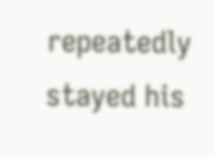repeatedly stayed his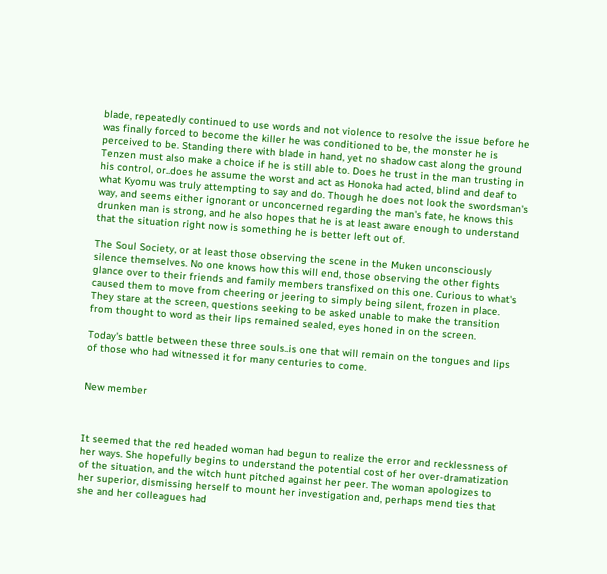blade, repeatedly continued to use words and not violence to resolve the issue before he was finally forced to become the killer he was conditioned to be, the monster he is perceived to be. Standing there with blade in hand, yet no shadow cast along the ground Tenzen must also make a choice if he is still able to. Does he trust in the man trusting in his control, or..does he assume the worst and act as Honoka had acted, blind and deaf to what Kyomu was truly attempting to say and do. Though he does not look the swordsman's way, and seems either ignorant or unconcerned regarding the man's fate, he knows this drunken man is strong, and he also hopes that he is at least aware enough to understand that the situation right now is something he is better left out of.

The Soul Society, or at least those observing the scene in the Muken unconsciously silence themselves. No one knows how this will end, those observing the other fights glance over to their friends and family members transfixed on this one. Curious to what's caused them to move from cheering or jeering to simply being silent, frozen in place. They stare at the screen, questions seeking to be asked unable to make the transition from thought to word as their lips remained sealed, eyes honed in on the screen.

Today's battle between these three souls..is one that will remain on the tongues and lips of those who had witnessed it for many centuries to come.


New member



It seemed that the red headed woman had begun to realize the error and recklessness of her ways. She hopefully begins to understand the potential cost of her over-dramatization of the situation, and the witch hunt pitched against her peer. The woman apologizes to her superior, dismissing herself to mount her investigation and, perhaps mend ties that she and her colleagues had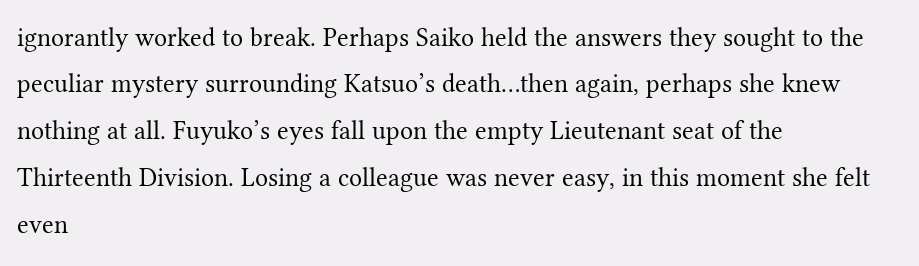ignorantly worked to break. Perhaps Saiko held the answers they sought to the peculiar mystery surrounding Katsuo’s death…then again, perhaps she knew nothing at all. Fuyuko’s eyes fall upon the empty Lieutenant seat of the Thirteenth Division. Losing a colleague was never easy, in this moment she felt even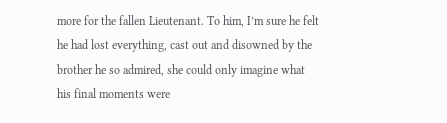more for the fallen Lieutenant. To him, I’m sure he felt he had lost everything, cast out and disowned by the brother he so admired, she could only imagine what his final moments were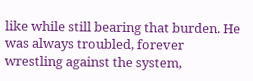like while still bearing that burden. He was always troubled, forever wrestling against the system,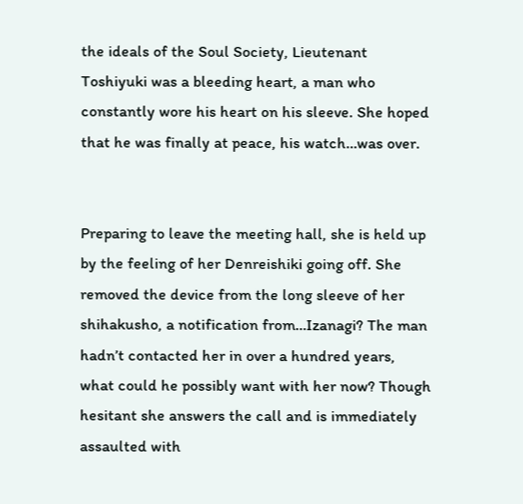the ideals of the Soul Society, Lieutenant Toshiyuki was a bleeding heart, a man who constantly wore his heart on his sleeve. She hoped that he was finally at peace, his watch…was over.


Preparing to leave the meeting hall, she is held up by the feeling of her Denreishiki going off. She removed the device from the long sleeve of her shihakusho, a notification from…Izanagi? The man hadn’t contacted her in over a hundred years, what could he possibly want with her now? Though hesitant she answers the call and is immediately assaulted with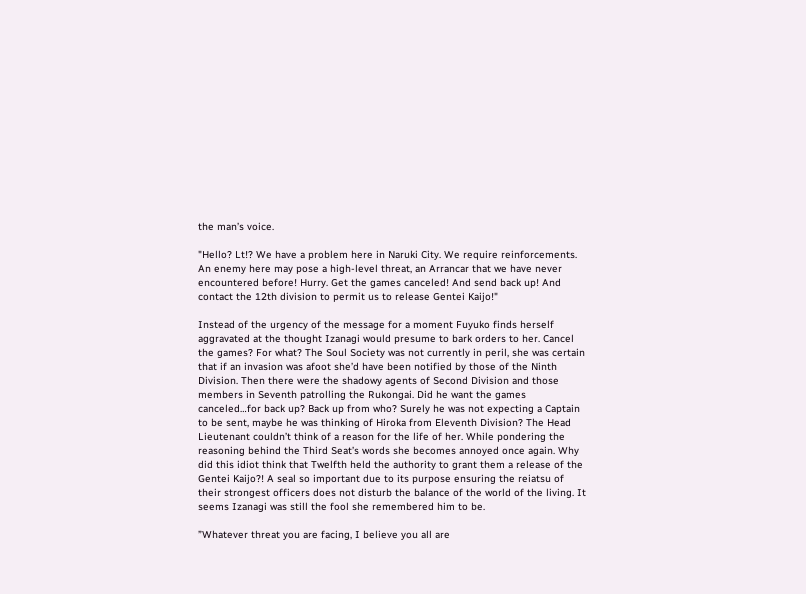the man’s voice.

"Hello? Lt!? We have a problem here in Naruki City. We require reinforcements. An enemy here may pose a high-level threat, an Arrancar that we have never encountered before! Hurry. Get the games canceled! And send back up! And contact the 12th division to permit us to release Gentei Kaijo!"

Instead of the urgency of the message for a moment Fuyuko finds herself aggravated at the thought Izanagi would presume to bark orders to her. Cancel the games? For what? The Soul Society was not currently in peril, she was certain that if an invasion was afoot she’d have been notified by those of the Ninth Division. Then there were the shadowy agents of Second Division and those members in Seventh patrolling the Rukongai. Did he want the games canceled…for back up? Back up from who? Surely he was not expecting a Captain to be sent, maybe he was thinking of Hiroka from Eleventh Division? The Head Lieutenant couldn’t think of a reason for the life of her. While pondering the reasoning behind the Third Seat’s words she becomes annoyed once again. Why did this idiot think that Twelfth held the authority to grant them a release of the Gentei Kaijo?! A seal so important due to its purpose ensuring the reiatsu of their strongest officers does not disturb the balance of the world of the living. It seems Izanagi was still the fool she remembered him to be.

”Whatever threat you are facing, I believe you all are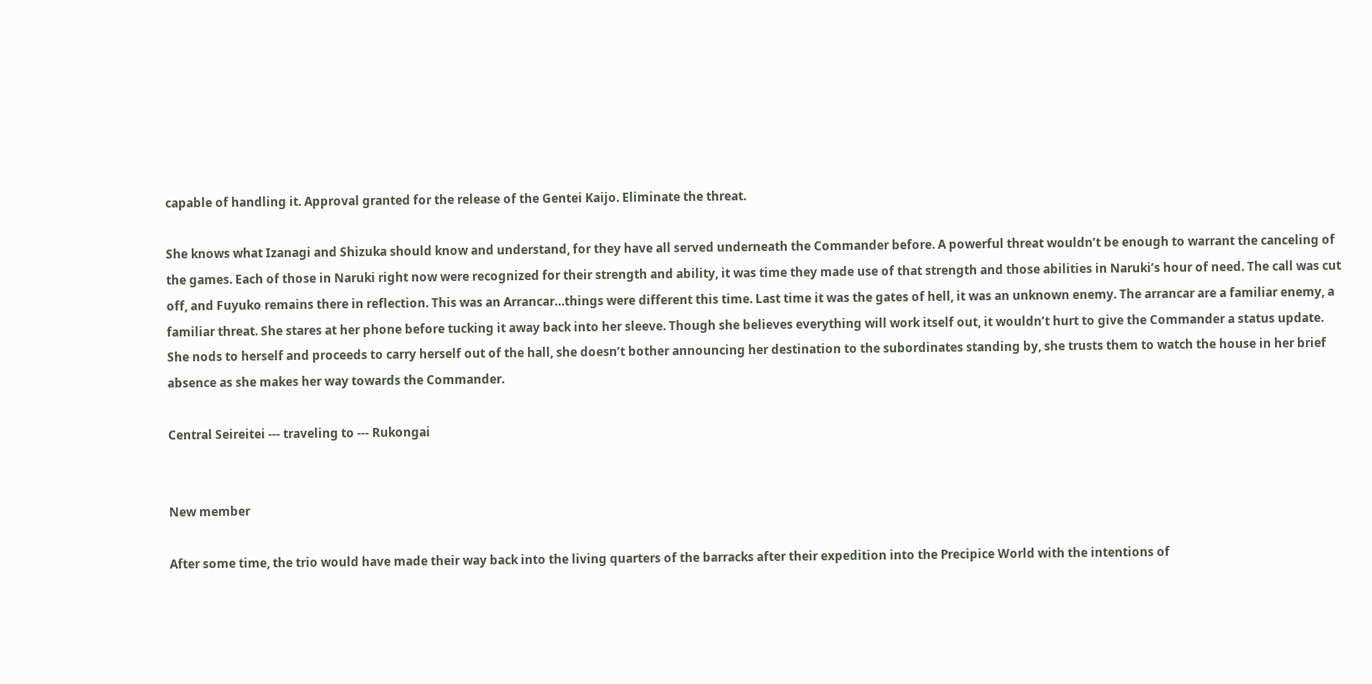capable of handling it. Approval granted for the release of the Gentei Kaijo. Eliminate the threat.

She knows what Izanagi and Shizuka should know and understand, for they have all served underneath the Commander before. A powerful threat wouldn’t be enough to warrant the canceling of the games. Each of those in Naruki right now were recognized for their strength and ability, it was time they made use of that strength and those abilities in Naruki’s hour of need. The call was cut off, and Fuyuko remains there in reflection. This was an Arrancar…things were different this time. Last time it was the gates of hell, it was an unknown enemy. The arrancar are a familiar enemy, a familiar threat. She stares at her phone before tucking it away back into her sleeve. Though she believes everything will work itself out, it wouldn’t hurt to give the Commander a status update. She nods to herself and proceeds to carry herself out of the hall, she doesn’t bother announcing her destination to the subordinates standing by, she trusts them to watch the house in her brief absence as she makes her way towards the Commander.

Central Seireitei --- traveling to --- Rukongai


New member

After some time, the trio would have made their way back into the living quarters of the barracks after their expedition into the Precipice World with the intentions of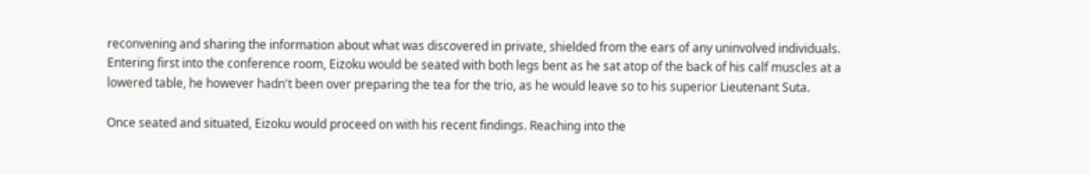reconvening and sharing the information about what was discovered in private, shielded from the ears of any uninvolved individuals. Entering first into the conference room, Eizoku would be seated with both legs bent as he sat atop of the back of his calf muscles at a lowered table, he however hadn't been over preparing the tea for the trio, as he would leave so to his superior Lieutenant Suta.

Once seated and situated, Eizoku would proceed on with his recent findings. Reaching into the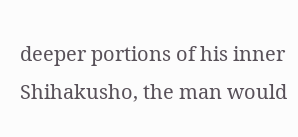deeper portions of his inner Shihakusho, the man would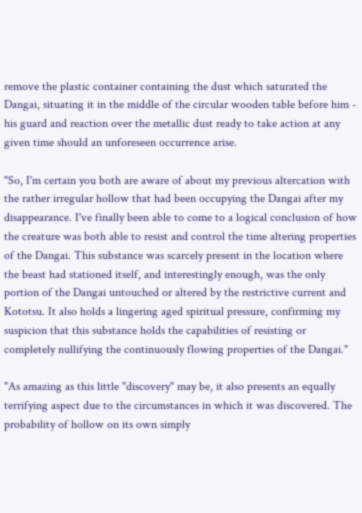remove the plastic container containing the dust which saturated the Dangai, situating it in the middle of the circular wooden table before him - his guard and reaction over the metallic dust ready to take action at any given time should an unforeseen occurrence arise.

"So, I'm certain you both are aware of about my previous altercation with the rather irregular hollow that had been occupying the Dangai after my disappearance. I've finally been able to come to a logical conclusion of how the creature was both able to resist and control the time altering properties of the Dangai. This substance was scarcely present in the location where the beast had stationed itself, and interestingly enough, was the only portion of the Dangai untouched or altered by the restrictive current and Kototsu. It also holds a lingering aged spiritual pressure, confirming my suspicion that this substance holds the capabilities of resisting or completely nullifying the continuously flowing properties of the Dangai."

"As amazing as this little "discovery" may be, it also presents an equally terrifying aspect due to the circumstances in which it was discovered. The probability of hollow on its own simply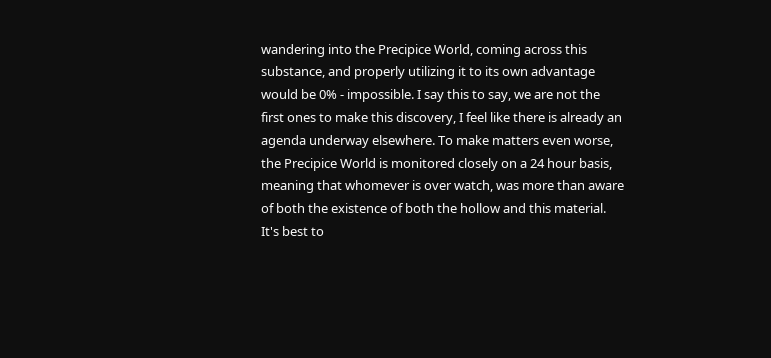wandering into the Precipice World, coming across this substance, and properly utilizing it to its own advantage would be 0% - impossible. I say this to say, we are not the first ones to make this discovery, I feel like there is already an agenda underway elsewhere. To make matters even worse, the Precipice World is monitored closely on a 24 hour basis, meaning that whomever is over watch, was more than aware of both the existence of both the hollow and this material. It's best to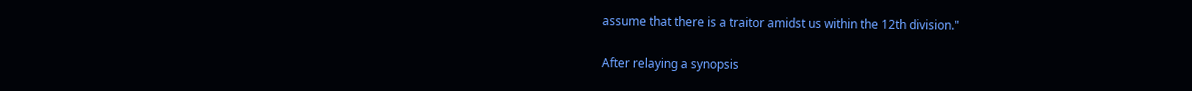assume that there is a traitor amidst us within the 12th division."

After relaying a synopsis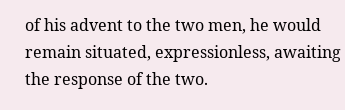of his advent to the two men, he would remain situated, expressionless, awaiting the response of the two.